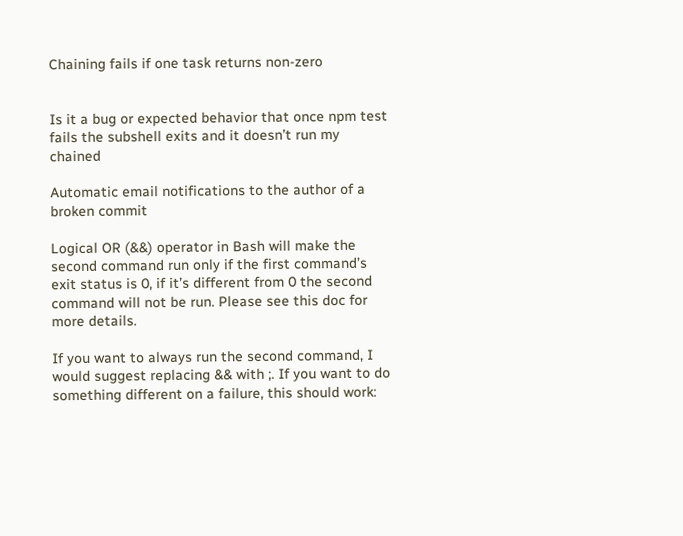Chaining fails if one task returns non-zero


Is it a bug or expected behavior that once npm test fails the subshell exits and it doesn’t run my chained

Automatic email notifications to the author of a broken commit

Logical OR (&&) operator in Bash will make the second command run only if the first command’s exit status is 0, if it’s different from 0 the second command will not be run. Please see this doc for more details.

If you want to always run the second command, I would suggest replacing && with ;. If you want to do something different on a failure, this should work: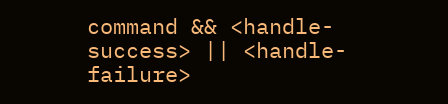command && <handle-success> || <handle-failure>